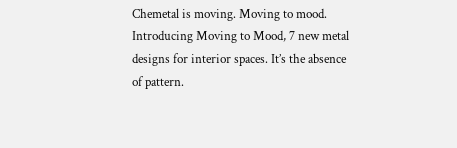Chemetal is moving. Moving to mood. Introducing Moving to Mood, 7 new metal designs for interior spaces. It’s the absence of pattern.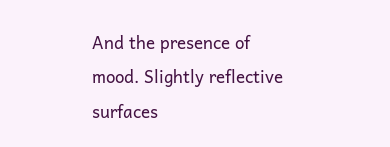And the presence of mood. Slightly reflective surfaces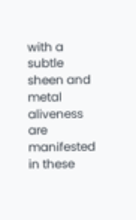with a subtle sheen and metal aliveness are manifested in these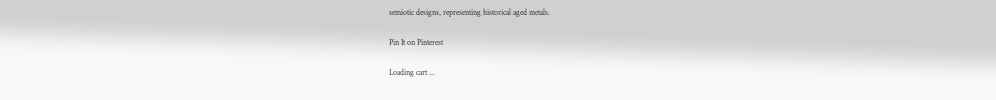semiotic designs, representing historical aged metals.

Pin It on Pinterest

Loading cart ...